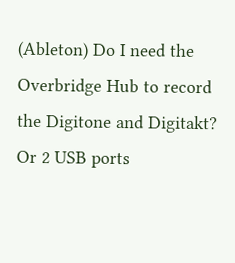(Ableton) Do I need the Overbridge Hub to record the Digitone and Digitakt? Or 2 USB ports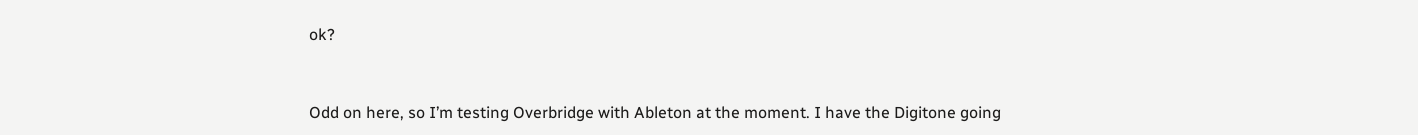ok?


Odd on here, so I’m testing Overbridge with Ableton at the moment. I have the Digitone going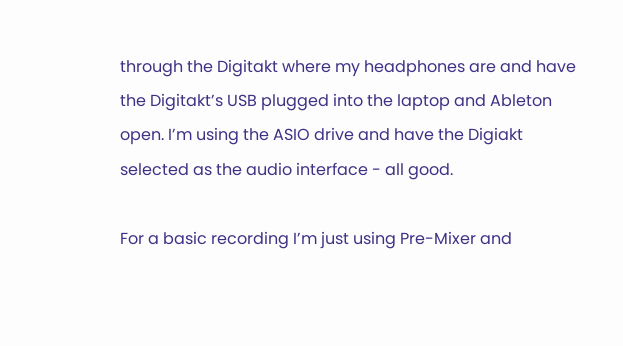through the Digitakt where my headphones are and have the Digitakt’s USB plugged into the laptop and Ableton open. I’m using the ASIO drive and have the Digiakt selected as the audio interface - all good.

For a basic recording I’m just using Pre-Mixer and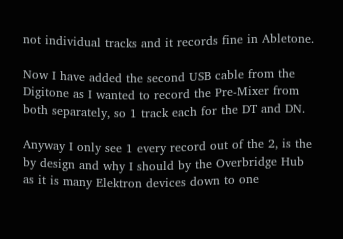not individual tracks and it records fine in Abletone.

Now I have added the second USB cable from the Digitone as I wanted to record the Pre-Mixer from both separately, so 1 track each for the DT and DN.

Anyway I only see 1 every record out of the 2, is the by design and why I should by the Overbridge Hub as it is many Elektron devices down to one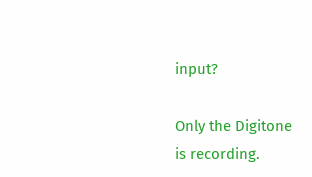input?

Only the Digitone is recording.